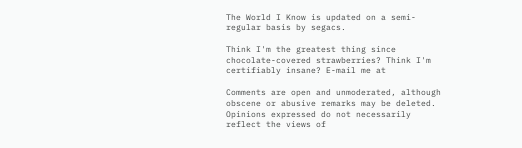The World I Know is updated on a semi-regular basis by segacs.

Think I'm the greatest thing since chocolate-covered strawberries? Think I'm certifiably insane? E-mail me at

Comments are open and unmoderated, although obscene or abusive remarks may be deleted. Opinions expressed do not necessarily reflect the views of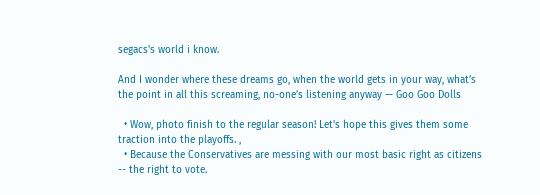segacs's world i know.

And I wonder where these dreams go, when the world gets in your way, what’s the point in all this screaming, no-one’s listening anyway — Goo Goo Dolls

  • Wow, photo finish to the regular season! Let's hope this gives them some traction into the playoffs. ,
  • Because the Conservatives are messing with our most basic right as citizens -- the right to vote.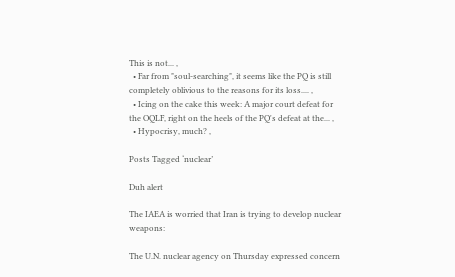This is not... ,
  • Far from "soul-searching", it seems like the PQ is still completely oblivious to the reasons for its loss.... ,
  • Icing on the cake this week: A major court defeat for the OQLF, right on the heels of the PQ's defeat at the... ,
  • Hypocrisy, much? ,

Posts Tagged ‘nuclear’

Duh alert

The IAEA is worried that Iran is trying to develop nuclear weapons:

The U.N. nuclear agency on Thursday expressed concern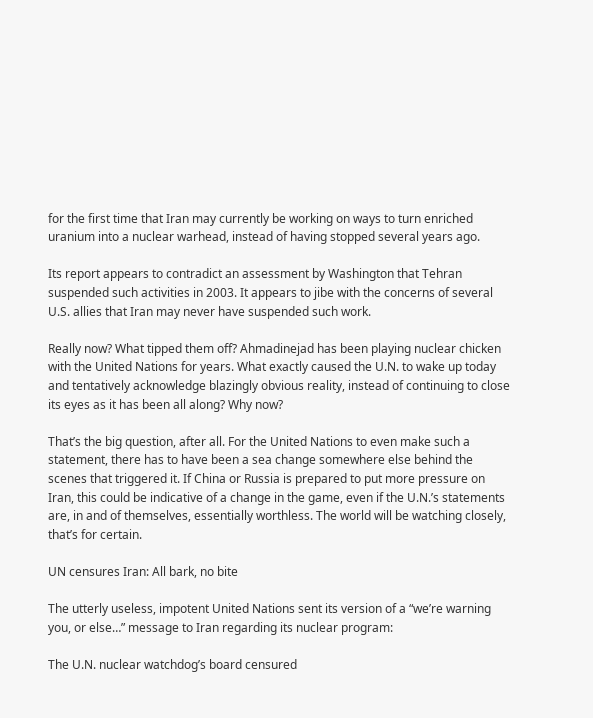for the first time that Iran may currently be working on ways to turn enriched uranium into a nuclear warhead, instead of having stopped several years ago.

Its report appears to contradict an assessment by Washington that Tehran suspended such activities in 2003. It appears to jibe with the concerns of several U.S. allies that Iran may never have suspended such work.

Really now? What tipped them off? Ahmadinejad has been playing nuclear chicken with the United Nations for years. What exactly caused the U.N. to wake up today and tentatively acknowledge blazingly obvious reality, instead of continuing to close its eyes as it has been all along? Why now?

That’s the big question, after all. For the United Nations to even make such a statement, there has to have been a sea change somewhere else behind the scenes that triggered it. If China or Russia is prepared to put more pressure on Iran, this could be indicative of a change in the game, even if the U.N.’s statements are, in and of themselves, essentially worthless. The world will be watching closely, that’s for certain.

UN censures Iran: All bark, no bite

The utterly useless, impotent United Nations sent its version of a “we’re warning you, or else…” message to Iran regarding its nuclear program:

The U.N. nuclear watchdog’s board censured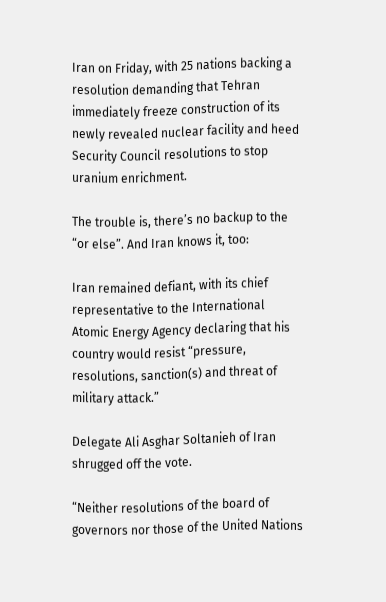Iran on Friday, with 25 nations backing a resolution demanding that Tehran immediately freeze construction of its newly revealed nuclear facility and heed Security Council resolutions to stop uranium enrichment.

The trouble is, there’s no backup to the “or else”. And Iran knows it, too:

Iran remained defiant, with its chief representative to the International Atomic Energy Agency declaring that his country would resist “pressure, resolutions, sanction(s) and threat of military attack.”

Delegate Ali Asghar Soltanieh of Iran shrugged off the vote.

“Neither resolutions of the board of governors nor those of the United Nations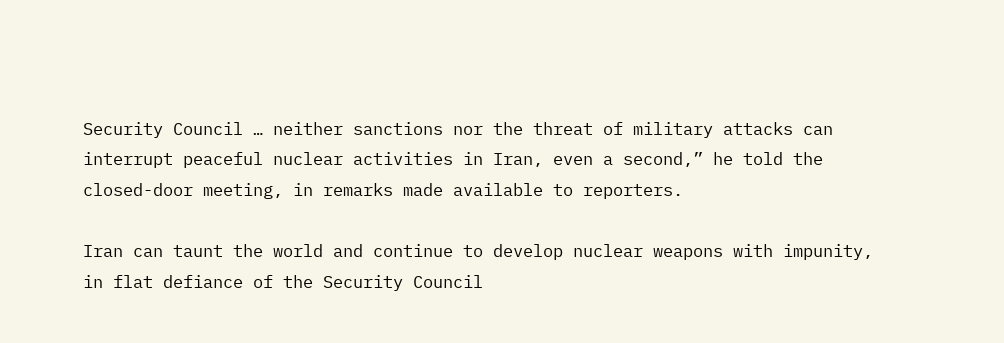Security Council … neither sanctions nor the threat of military attacks can interrupt peaceful nuclear activities in Iran, even a second,” he told the closed-door meeting, in remarks made available to reporters.

Iran can taunt the world and continue to develop nuclear weapons with impunity, in flat defiance of the Security Council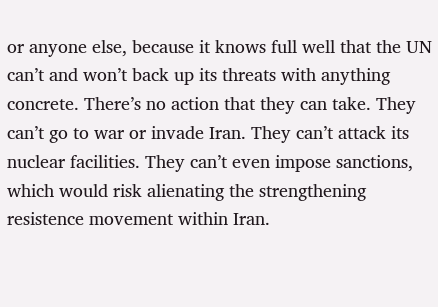or anyone else, because it knows full well that the UN can’t and won’t back up its threats with anything concrete. There’s no action that they can take. They can’t go to war or invade Iran. They can’t attack its nuclear facilities. They can’t even impose sanctions, which would risk alienating the strengthening resistence movement within Iran.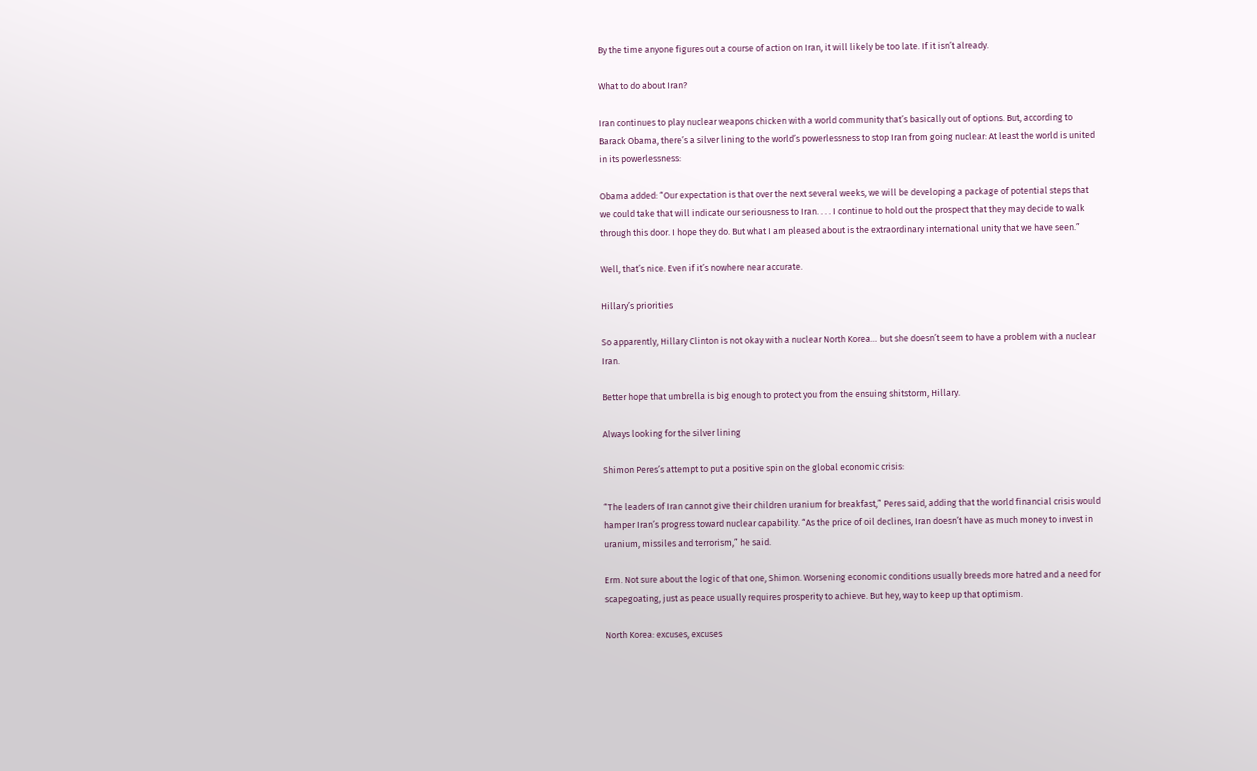By the time anyone figures out a course of action on Iran, it will likely be too late. If it isn’t already.

What to do about Iran?

Iran continues to play nuclear weapons chicken with a world community that’s basically out of options. But, according to Barack Obama, there’s a silver lining to the world’s powerlessness to stop Iran from going nuclear: At least the world is united in its powerlessness:

Obama added: “Our expectation is that over the next several weeks, we will be developing a package of potential steps that we could take that will indicate our seriousness to Iran. . . . I continue to hold out the prospect that they may decide to walk through this door. I hope they do. But what I am pleased about is the extraordinary international unity that we have seen.”

Well, that’s nice. Even if it’s nowhere near accurate.

Hillary’s priorities

So apparently, Hillary Clinton is not okay with a nuclear North Korea… but she doesn’t seem to have a problem with a nuclear Iran.

Better hope that umbrella is big enough to protect you from the ensuing shitstorm, Hillary.

Always looking for the silver lining

Shimon Peres’s attempt to put a positive spin on the global economic crisis:

“The leaders of Iran cannot give their children uranium for breakfast,” Peres said, adding that the world financial crisis would hamper Iran’s progress toward nuclear capability. “As the price of oil declines, Iran doesn’t have as much money to invest in uranium, missiles and terrorism,” he said.

Erm. Not sure about the logic of that one, Shimon. Worsening economic conditions usually breeds more hatred and a need for scapegoating, just as peace usually requires prosperity to achieve. But hey, way to keep up that optimism.

North Korea: excuses, excuses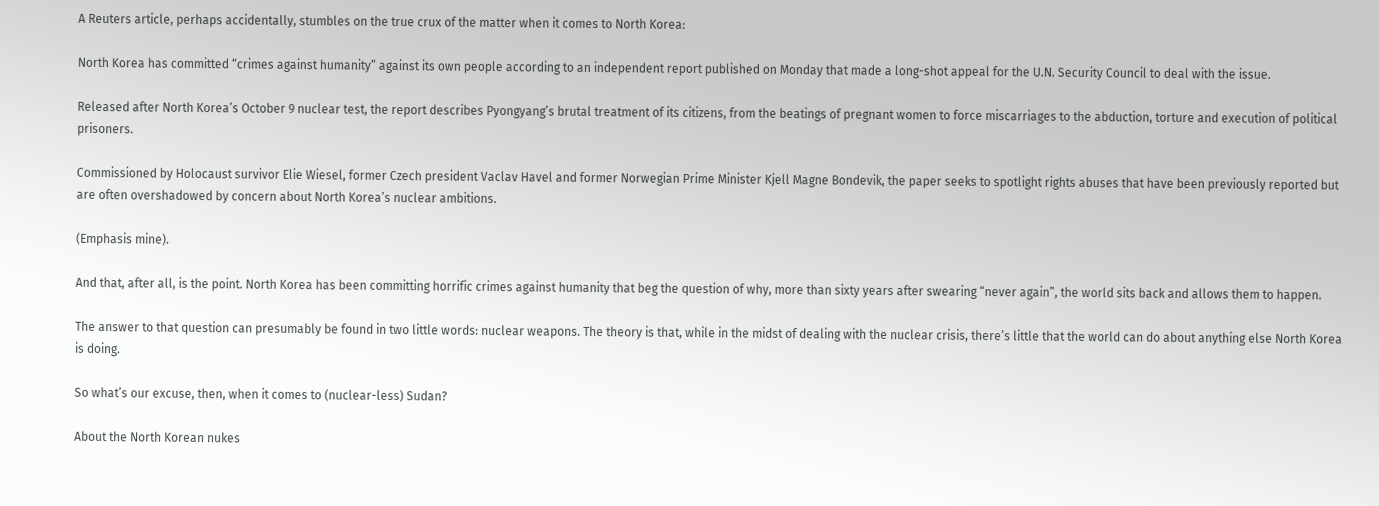A Reuters article, perhaps accidentally, stumbles on the true crux of the matter when it comes to North Korea:

North Korea has committed “crimes against humanity” against its own people according to an independent report published on Monday that made a long-shot appeal for the U.N. Security Council to deal with the issue.

Released after North Korea’s October 9 nuclear test, the report describes Pyongyang’s brutal treatment of its citizens, from the beatings of pregnant women to force miscarriages to the abduction, torture and execution of political prisoners.

Commissioned by Holocaust survivor Elie Wiesel, former Czech president Vaclav Havel and former Norwegian Prime Minister Kjell Magne Bondevik, the paper seeks to spotlight rights abuses that have been previously reported but are often overshadowed by concern about North Korea’s nuclear ambitions.

(Emphasis mine).

And that, after all, is the point. North Korea has been committing horrific crimes against humanity that beg the question of why, more than sixty years after swearing “never again”, the world sits back and allows them to happen.

The answer to that question can presumably be found in two little words: nuclear weapons. The theory is that, while in the midst of dealing with the nuclear crisis, there’s little that the world can do about anything else North Korea is doing.

So what’s our excuse, then, when it comes to (nuclear-less) Sudan?

About the North Korean nukes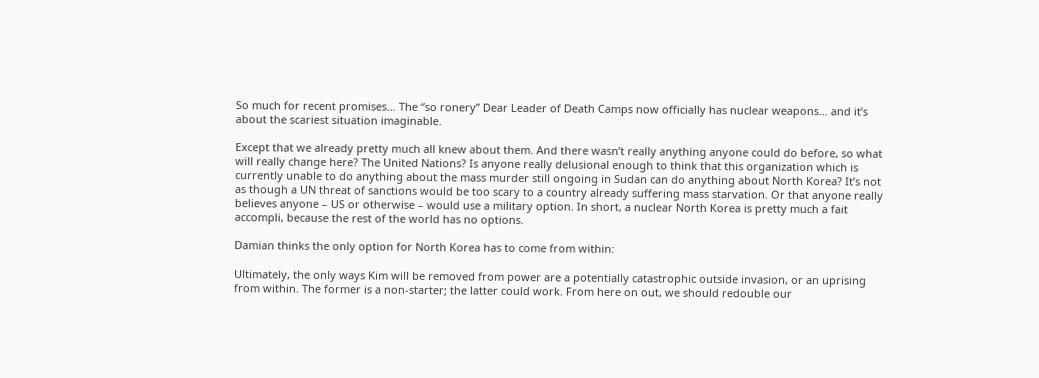So much for recent promises… The “so ronery” Dear Leader of Death Camps now officially has nuclear weapons… and it’s about the scariest situation imaginable.

Except that we already pretty much all knew about them. And there wasn’t really anything anyone could do before, so what will really change here? The United Nations? Is anyone really delusional enough to think that this organization which is currently unable to do anything about the mass murder still ongoing in Sudan can do anything about North Korea? It’s not as though a UN threat of sanctions would be too scary to a country already suffering mass starvation. Or that anyone really believes anyone – US or otherwise – would use a military option. In short, a nuclear North Korea is pretty much a fait accompli, because the rest of the world has no options.

Damian thinks the only option for North Korea has to come from within:

Ultimately, the only ways Kim will be removed from power are a potentially catastrophic outside invasion, or an uprising from within. The former is a non-starter; the latter could work. From here on out, we should redouble our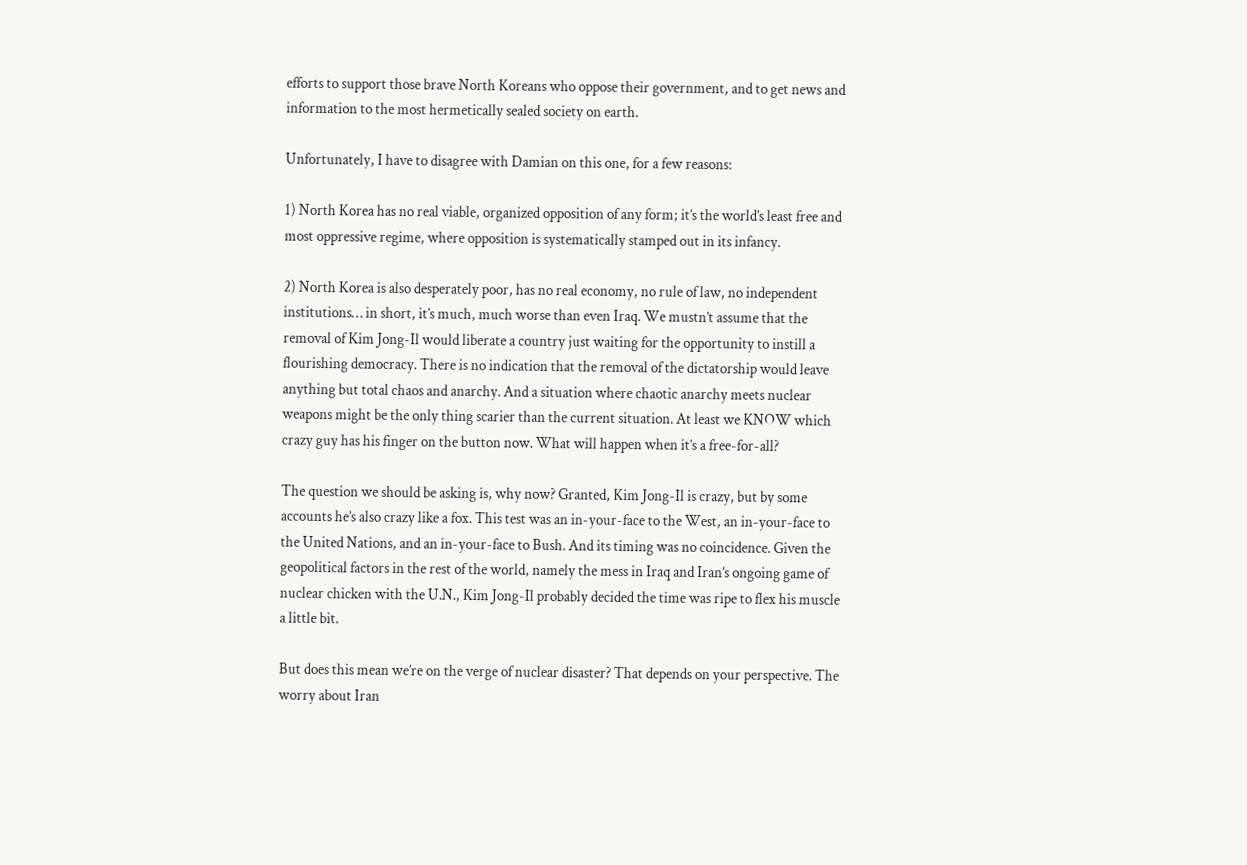efforts to support those brave North Koreans who oppose their government, and to get news and information to the most hermetically sealed society on earth.

Unfortunately, I have to disagree with Damian on this one, for a few reasons:

1) North Korea has no real viable, organized opposition of any form; it’s the world’s least free and most oppressive regime, where opposition is systematically stamped out in its infancy.

2) North Korea is also desperately poor, has no real economy, no rule of law, no independent institutions… in short, it’s much, much worse than even Iraq. We mustn’t assume that the removal of Kim Jong-Il would liberate a country just waiting for the opportunity to instill a flourishing democracy. There is no indication that the removal of the dictatorship would leave anything but total chaos and anarchy. And a situation where chaotic anarchy meets nuclear weapons might be the only thing scarier than the current situation. At least we KNOW which crazy guy has his finger on the button now. What will happen when it’s a free-for-all?

The question we should be asking is, why now? Granted, Kim Jong-Il is crazy, but by some accounts he’s also crazy like a fox. This test was an in-your-face to the West, an in-your-face to the United Nations, and an in-your-face to Bush. And its timing was no coincidence. Given the geopolitical factors in the rest of the world, namely the mess in Iraq and Iran’s ongoing game of nuclear chicken with the U.N., Kim Jong-Il probably decided the time was ripe to flex his muscle a little bit.

But does this mean we’re on the verge of nuclear disaster? That depends on your perspective. The worry about Iran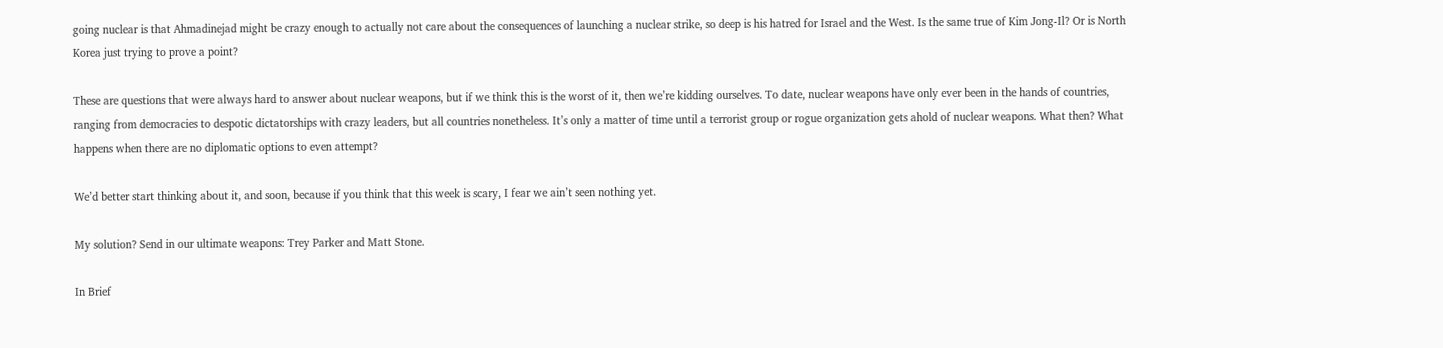going nuclear is that Ahmadinejad might be crazy enough to actually not care about the consequences of launching a nuclear strike, so deep is his hatred for Israel and the West. Is the same true of Kim Jong-Il? Or is North Korea just trying to prove a point?

These are questions that were always hard to answer about nuclear weapons, but if we think this is the worst of it, then we’re kidding ourselves. To date, nuclear weapons have only ever been in the hands of countries, ranging from democracies to despotic dictatorships with crazy leaders, but all countries nonetheless. It’s only a matter of time until a terrorist group or rogue organization gets ahold of nuclear weapons. What then? What happens when there are no diplomatic options to even attempt?

We’d better start thinking about it, and soon, because if you think that this week is scary, I fear we ain’t seen nothing yet.

My solution? Send in our ultimate weapons: Trey Parker and Matt Stone.

In Brief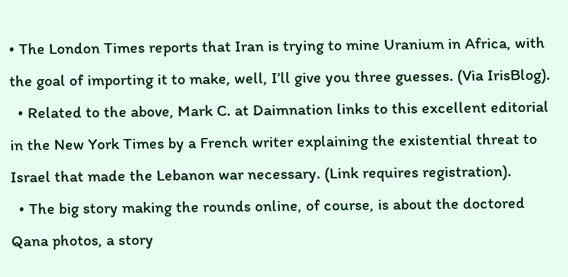• The London Times reports that Iran is trying to mine Uranium in Africa, with the goal of importing it to make, well, I’ll give you three guesses. (Via IrisBlog).
  • Related to the above, Mark C. at Daimnation links to this excellent editorial in the New York Times by a French writer explaining the existential threat to Israel that made the Lebanon war necessary. (Link requires registration).
  • The big story making the rounds online, of course, is about the doctored Qana photos, a story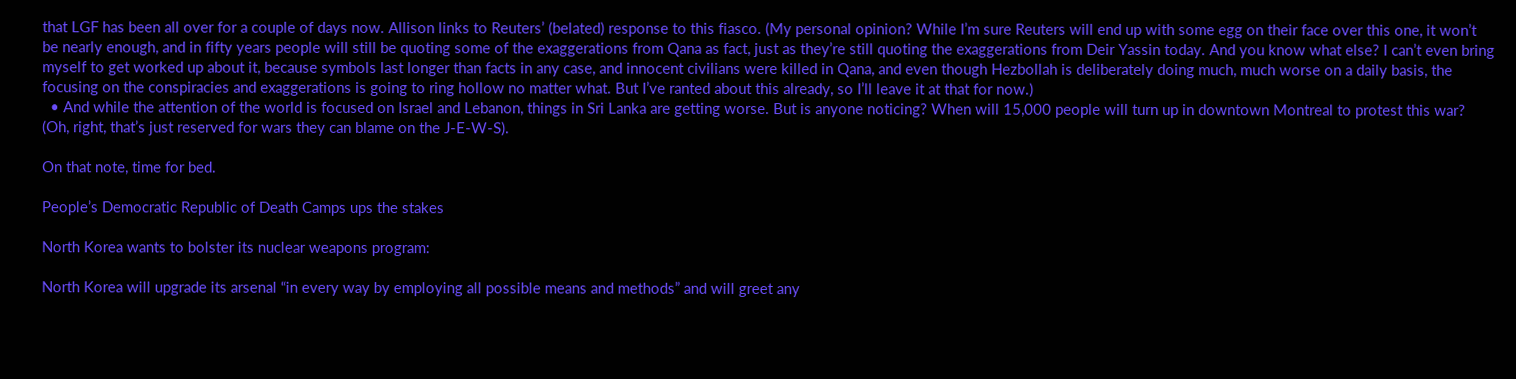that LGF has been all over for a couple of days now. Allison links to Reuters’ (belated) response to this fiasco. (My personal opinion? While I’m sure Reuters will end up with some egg on their face over this one, it won’t be nearly enough, and in fifty years people will still be quoting some of the exaggerations from Qana as fact, just as they’re still quoting the exaggerations from Deir Yassin today. And you know what else? I can’t even bring myself to get worked up about it, because symbols last longer than facts in any case, and innocent civilians were killed in Qana, and even though Hezbollah is deliberately doing much, much worse on a daily basis, the focusing on the conspiracies and exaggerations is going to ring hollow no matter what. But I’ve ranted about this already, so I’ll leave it at that for now.)
  • And while the attention of the world is focused on Israel and Lebanon, things in Sri Lanka are getting worse. But is anyone noticing? When will 15,000 people will turn up in downtown Montreal to protest this war? (Oh, right, that’s just reserved for wars they can blame on the J-E-W-S).

On that note, time for bed.

People’s Democratic Republic of Death Camps ups the stakes

North Korea wants to bolster its nuclear weapons program:

North Korea will upgrade its arsenal “in every way by employing all possible means and methods” and will greet any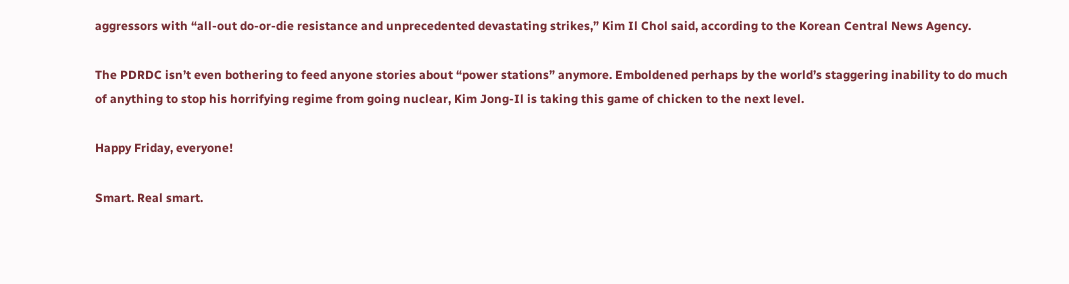aggressors with “all-out do-or-die resistance and unprecedented devastating strikes,” Kim Il Chol said, according to the Korean Central News Agency.

The PDRDC isn’t even bothering to feed anyone stories about “power stations” anymore. Emboldened perhaps by the world’s staggering inability to do much of anything to stop his horrifying regime from going nuclear, Kim Jong-Il is taking this game of chicken to the next level.

Happy Friday, everyone!

Smart. Real smart.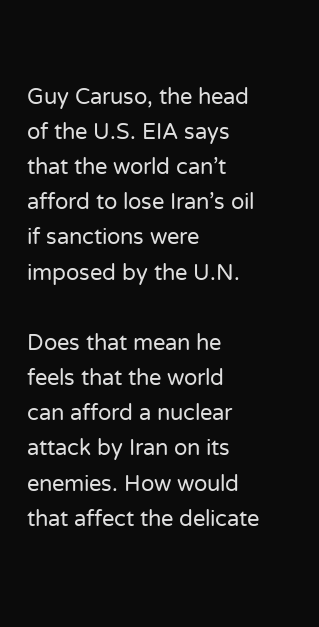Guy Caruso, the head of the U.S. EIA says that the world can’t afford to lose Iran’s oil if sanctions were imposed by the U.N.

Does that mean he feels that the world can afford a nuclear attack by Iran on its enemies. How would that affect the delicate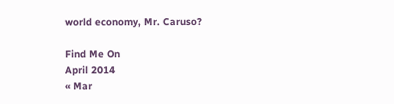world economy, Mr. Caruso?

Find Me On
April 2014
« Mar